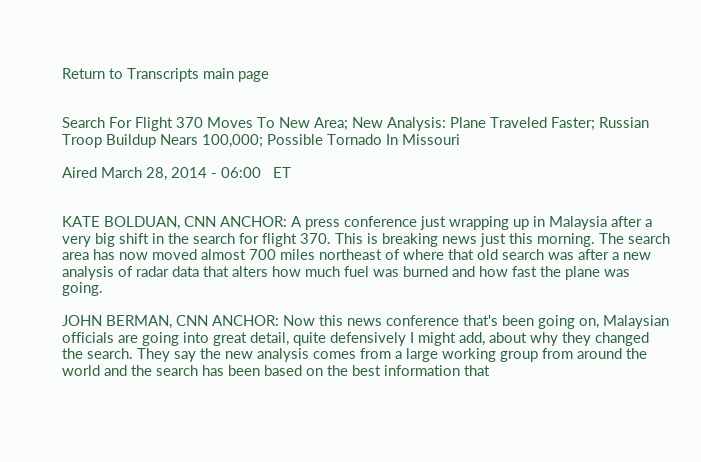Return to Transcripts main page


Search For Flight 370 Moves To New Area; New Analysis: Plane Traveled Faster; Russian Troop Buildup Nears 100,000; Possible Tornado In Missouri

Aired March 28, 2014 - 06:00   ET


KATE BOLDUAN, CNN ANCHOR: A press conference just wrapping up in Malaysia after a very big shift in the search for flight 370. This is breaking news just this morning. The search area has now moved almost 700 miles northeast of where that old search was after a new analysis of radar data that alters how much fuel was burned and how fast the plane was going.

JOHN BERMAN, CNN ANCHOR: Now this news conference that's been going on, Malaysian officials are going into great detail, quite defensively I might add, about why they changed the search. They say the new analysis comes from a large working group from around the world and the search has been based on the best information that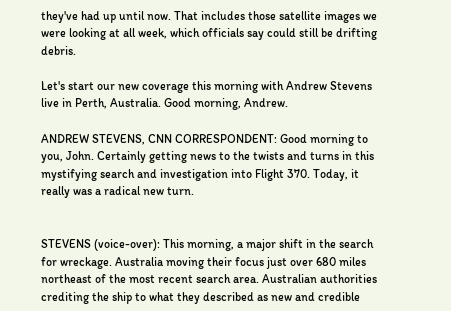they've had up until now. That includes those satellite images we were looking at all week, which officials say could still be drifting debris.

Let's start our new coverage this morning with Andrew Stevens live in Perth, Australia. Good morning, Andrew.

ANDREW STEVENS, CNN CORRESPONDENT: Good morning to you, John. Certainly getting news to the twists and turns in this mystifying search and investigation into Flight 370. Today, it really was a radical new turn.


STEVENS (voice-over): This morning, a major shift in the search for wreckage. Australia moving their focus just over 680 miles northeast of the most recent search area. Australian authorities crediting the ship to what they described as new and credible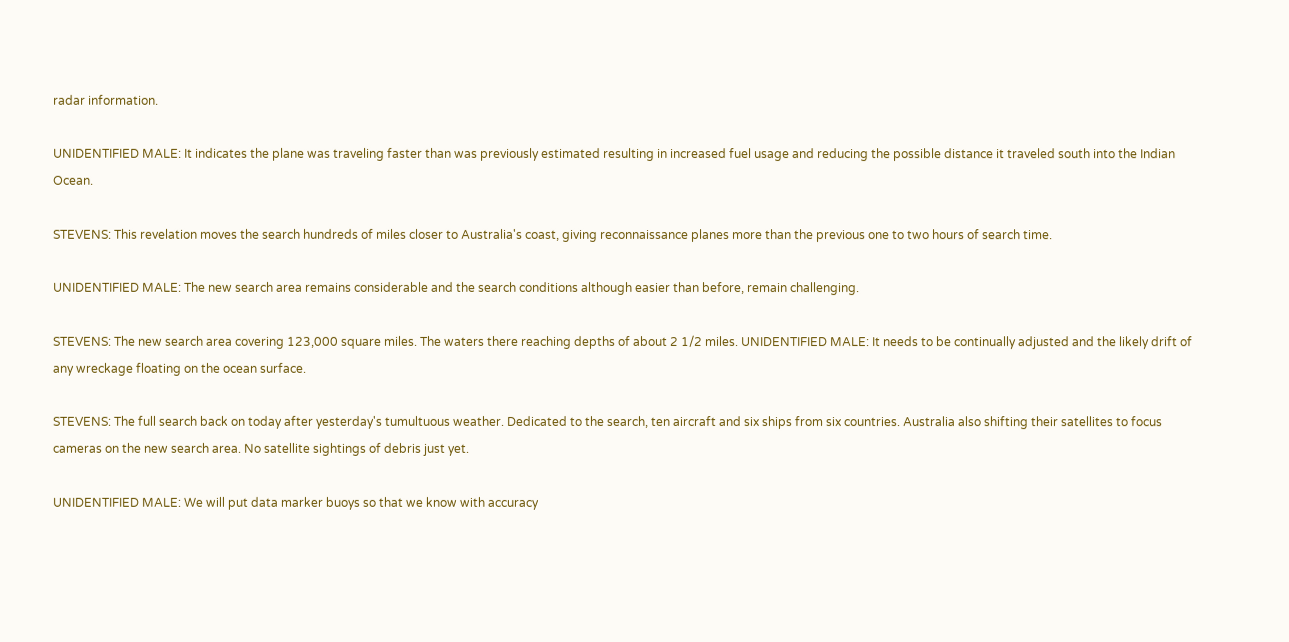radar information.

UNIDENTIFIED MALE: It indicates the plane was traveling faster than was previously estimated resulting in increased fuel usage and reducing the possible distance it traveled south into the Indian Ocean.

STEVENS: This revelation moves the search hundreds of miles closer to Australia's coast, giving reconnaissance planes more than the previous one to two hours of search time.

UNIDENTIFIED MALE: The new search area remains considerable and the search conditions although easier than before, remain challenging.

STEVENS: The new search area covering 123,000 square miles. The waters there reaching depths of about 2 1/2 miles. UNIDENTIFIED MALE: It needs to be continually adjusted and the likely drift of any wreckage floating on the ocean surface.

STEVENS: The full search back on today after yesterday's tumultuous weather. Dedicated to the search, ten aircraft and six ships from six countries. Australia also shifting their satellites to focus cameras on the new search area. No satellite sightings of debris just yet.

UNIDENTIFIED MALE: We will put data marker buoys so that we know with accuracy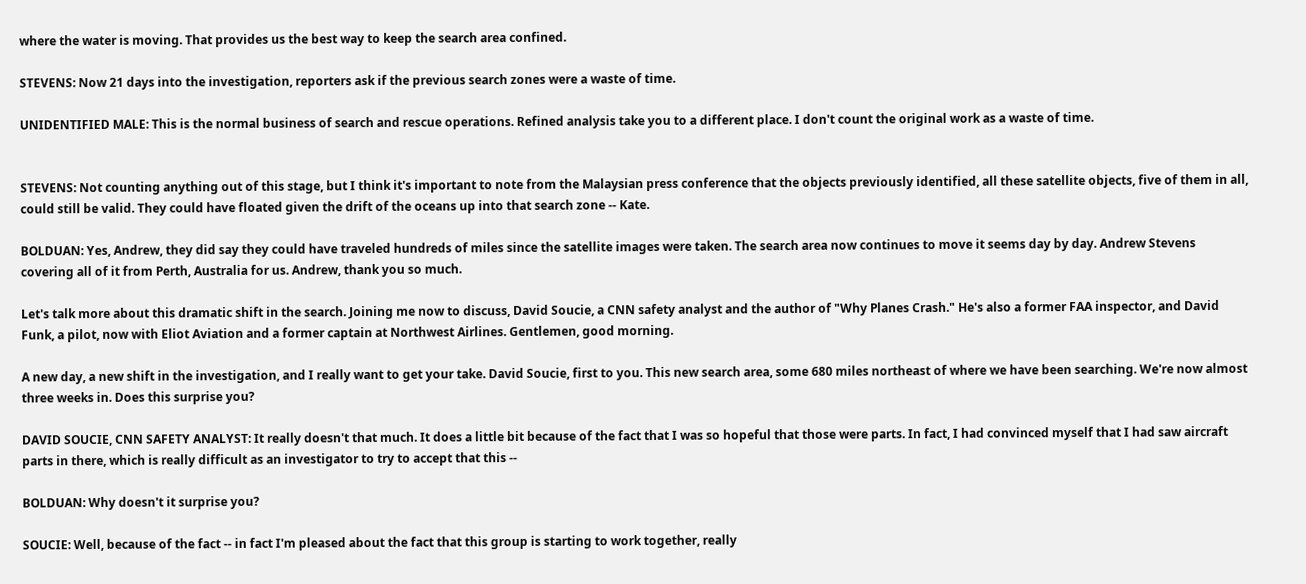where the water is moving. That provides us the best way to keep the search area confined.

STEVENS: Now 21 days into the investigation, reporters ask if the previous search zones were a waste of time.

UNIDENTIFIED MALE: This is the normal business of search and rescue operations. Refined analysis take you to a different place. I don't count the original work as a waste of time.


STEVENS: Not counting anything out of this stage, but I think it's important to note from the Malaysian press conference that the objects previously identified, all these satellite objects, five of them in all, could still be valid. They could have floated given the drift of the oceans up into that search zone -- Kate.

BOLDUAN: Yes, Andrew, they did say they could have traveled hundreds of miles since the satellite images were taken. The search area now continues to move it seems day by day. Andrew Stevens covering all of it from Perth, Australia for us. Andrew, thank you so much.

Let's talk more about this dramatic shift in the search. Joining me now to discuss, David Soucie, a CNN safety analyst and the author of "Why Planes Crash." He's also a former FAA inspector, and David Funk, a pilot, now with Eliot Aviation and a former captain at Northwest Airlines. Gentlemen, good morning.

A new day, a new shift in the investigation, and I really want to get your take. David Soucie, first to you. This new search area, some 680 miles northeast of where we have been searching. We're now almost three weeks in. Does this surprise you?

DAVID SOUCIE, CNN SAFETY ANALYST: It really doesn't that much. It does a little bit because of the fact that I was so hopeful that those were parts. In fact, I had convinced myself that I had saw aircraft parts in there, which is really difficult as an investigator to try to accept that this --

BOLDUAN: Why doesn't it surprise you?

SOUCIE: Well, because of the fact -- in fact I'm pleased about the fact that this group is starting to work together, really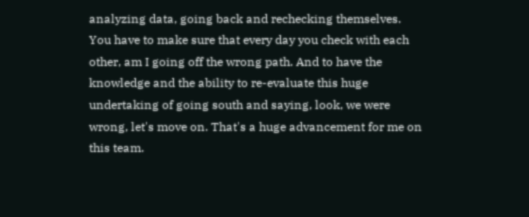analyzing data, going back and rechecking themselves. You have to make sure that every day you check with each other, am I going off the wrong path. And to have the knowledge and the ability to re-evaluate this huge undertaking of going south and saying, look, we were wrong, let's move on. That's a huge advancement for me on this team.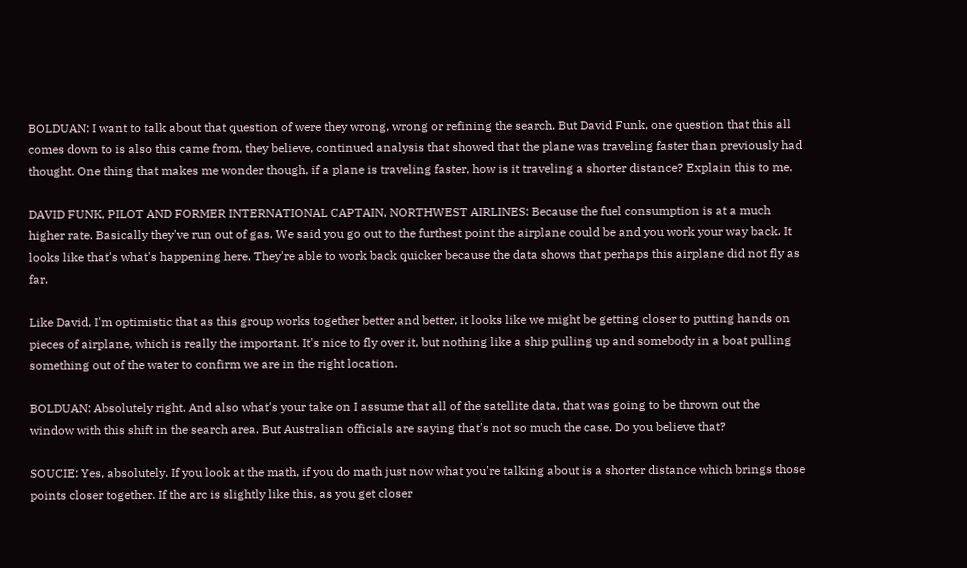BOLDUAN: I want to talk about that question of were they wrong, wrong or refining the search. But David Funk, one question that this all comes down to is also this came from, they believe, continued analysis that showed that the plane was traveling faster than previously had thought. One thing that makes me wonder though, if a plane is traveling faster, how is it traveling a shorter distance? Explain this to me.

DAVID FUNK, PILOT AND FORMER INTERNATIONAL CAPTAIN, NORTHWEST AIRLINES: Because the fuel consumption is at a much higher rate. Basically they've run out of gas. We said you go out to the furthest point the airplane could be and you work your way back. It looks like that's what's happening here. They're able to work back quicker because the data shows that perhaps this airplane did not fly as far.

Like David, I'm optimistic that as this group works together better and better, it looks like we might be getting closer to putting hands on pieces of airplane, which is really the important. It's nice to fly over it, but nothing like a ship pulling up and somebody in a boat pulling something out of the water to confirm we are in the right location.

BOLDUAN: Absolutely right. And also what's your take on I assume that all of the satellite data, that was going to be thrown out the window with this shift in the search area. But Australian officials are saying that's not so much the case. Do you believe that?

SOUCIE: Yes, absolutely. If you look at the math, if you do math just now what you're talking about is a shorter distance which brings those points closer together. If the arc is slightly like this, as you get closer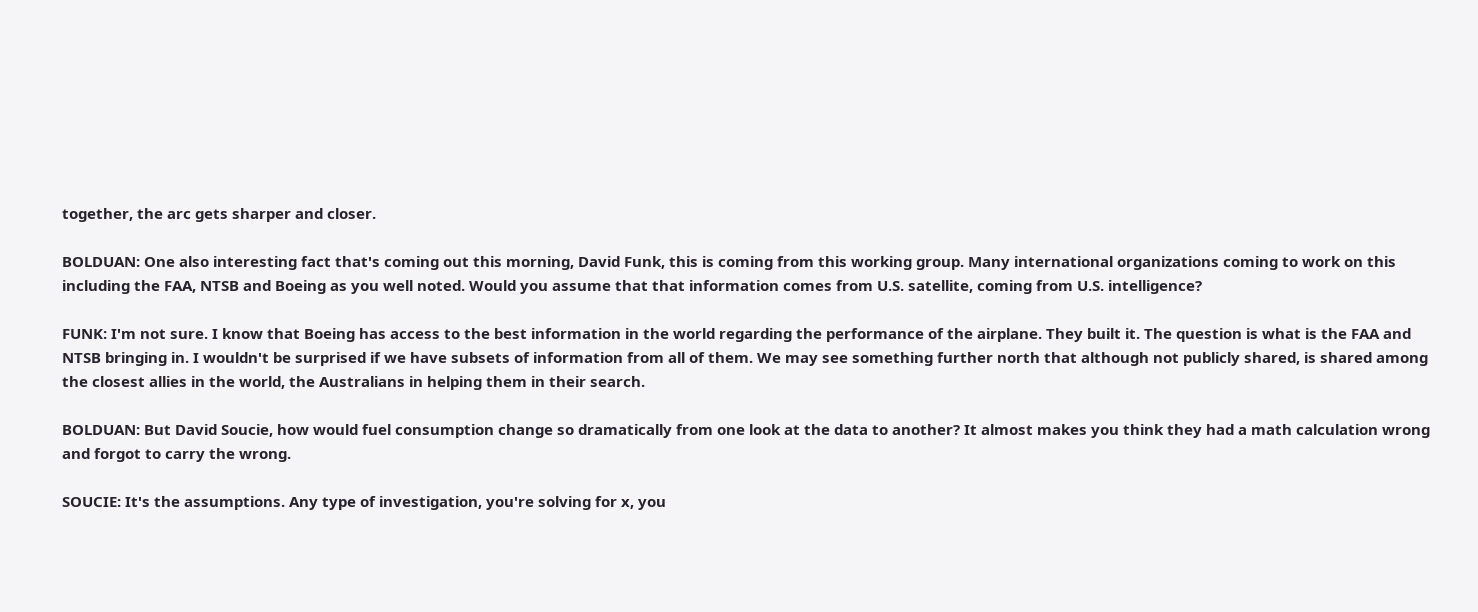together, the arc gets sharper and closer.

BOLDUAN: One also interesting fact that's coming out this morning, David Funk, this is coming from this working group. Many international organizations coming to work on this including the FAA, NTSB and Boeing as you well noted. Would you assume that that information comes from U.S. satellite, coming from U.S. intelligence?

FUNK: I'm not sure. I know that Boeing has access to the best information in the world regarding the performance of the airplane. They built it. The question is what is the FAA and NTSB bringing in. I wouldn't be surprised if we have subsets of information from all of them. We may see something further north that although not publicly shared, is shared among the closest allies in the world, the Australians in helping them in their search.

BOLDUAN: But David Soucie, how would fuel consumption change so dramatically from one look at the data to another? It almost makes you think they had a math calculation wrong and forgot to carry the wrong.

SOUCIE: It's the assumptions. Any type of investigation, you're solving for x, you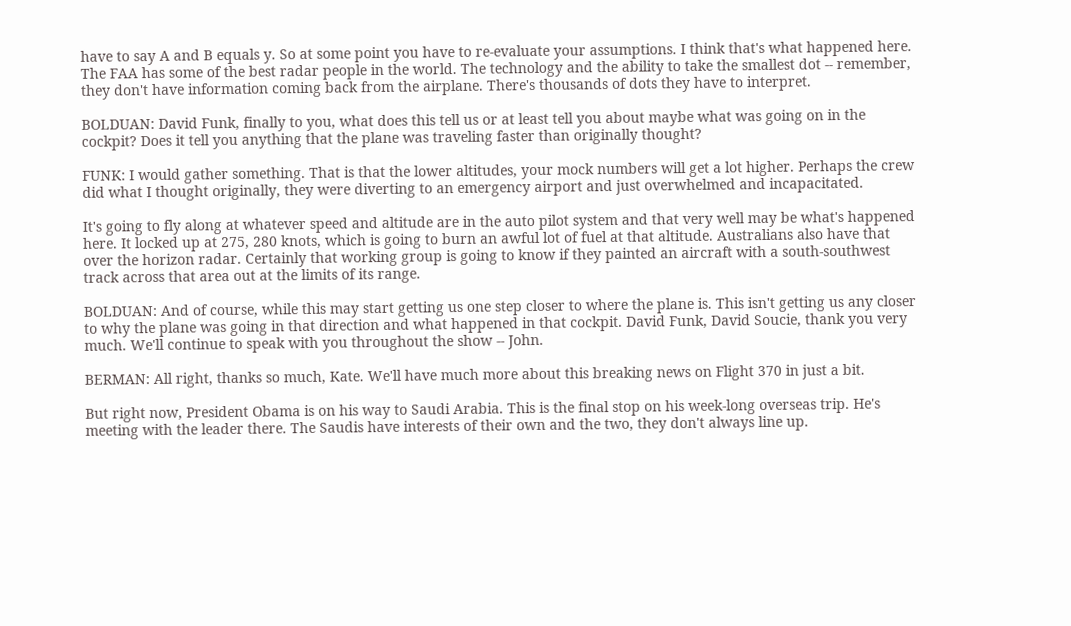have to say A and B equals y. So at some point you have to re-evaluate your assumptions. I think that's what happened here. The FAA has some of the best radar people in the world. The technology and the ability to take the smallest dot -- remember, they don't have information coming back from the airplane. There's thousands of dots they have to interpret.

BOLDUAN: David Funk, finally to you, what does this tell us or at least tell you about maybe what was going on in the cockpit? Does it tell you anything that the plane was traveling faster than originally thought?

FUNK: I would gather something. That is that the lower altitudes, your mock numbers will get a lot higher. Perhaps the crew did what I thought originally, they were diverting to an emergency airport and just overwhelmed and incapacitated.

It's going to fly along at whatever speed and altitude are in the auto pilot system and that very well may be what's happened here. It locked up at 275, 280 knots, which is going to burn an awful lot of fuel at that altitude. Australians also have that over the horizon radar. Certainly that working group is going to know if they painted an aircraft with a south-southwest track across that area out at the limits of its range.

BOLDUAN: And of course, while this may start getting us one step closer to where the plane is. This isn't getting us any closer to why the plane was going in that direction and what happened in that cockpit. David Funk, David Soucie, thank you very much. We'll continue to speak with you throughout the show -- John.

BERMAN: All right, thanks so much, Kate. We'll have much more about this breaking news on Flight 370 in just a bit.

But right now, President Obama is on his way to Saudi Arabia. This is the final stop on his week-long overseas trip. He's meeting with the leader there. The Saudis have interests of their own and the two, they don't always line up.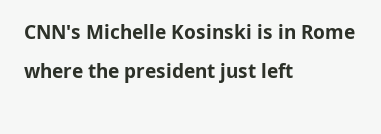CNN's Michelle Kosinski is in Rome where the president just left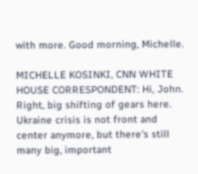with more. Good morning, Michelle.

MICHELLE KOSINKI, CNN WHITE HOUSE CORRESPONDENT: Hi, John. Right, big shifting of gears here. Ukraine crisis is not front and center anymore, but there's still many big, important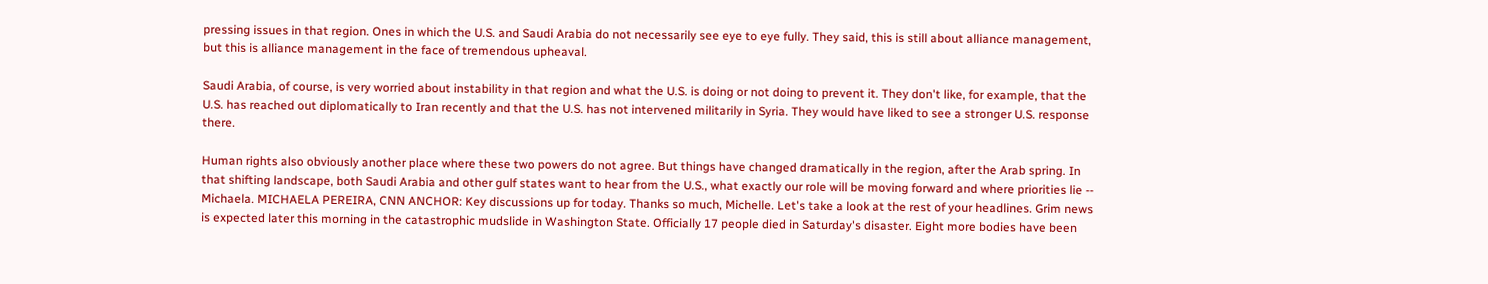pressing issues in that region. Ones in which the U.S. and Saudi Arabia do not necessarily see eye to eye fully. They said, this is still about alliance management, but this is alliance management in the face of tremendous upheaval.

Saudi Arabia, of course, is very worried about instability in that region and what the U.S. is doing or not doing to prevent it. They don't like, for example, that the U.S. has reached out diplomatically to Iran recently and that the U.S. has not intervened militarily in Syria. They would have liked to see a stronger U.S. response there.

Human rights also obviously another place where these two powers do not agree. But things have changed dramatically in the region, after the Arab spring. In that shifting landscape, both Saudi Arabia and other gulf states want to hear from the U.S., what exactly our role will be moving forward and where priorities lie -- Michaela. MICHAELA PEREIRA, CNN ANCHOR: Key discussions up for today. Thanks so much, Michelle. Let's take a look at the rest of your headlines. Grim news is expected later this morning in the catastrophic mudslide in Washington State. Officially 17 people died in Saturday's disaster. Eight more bodies have been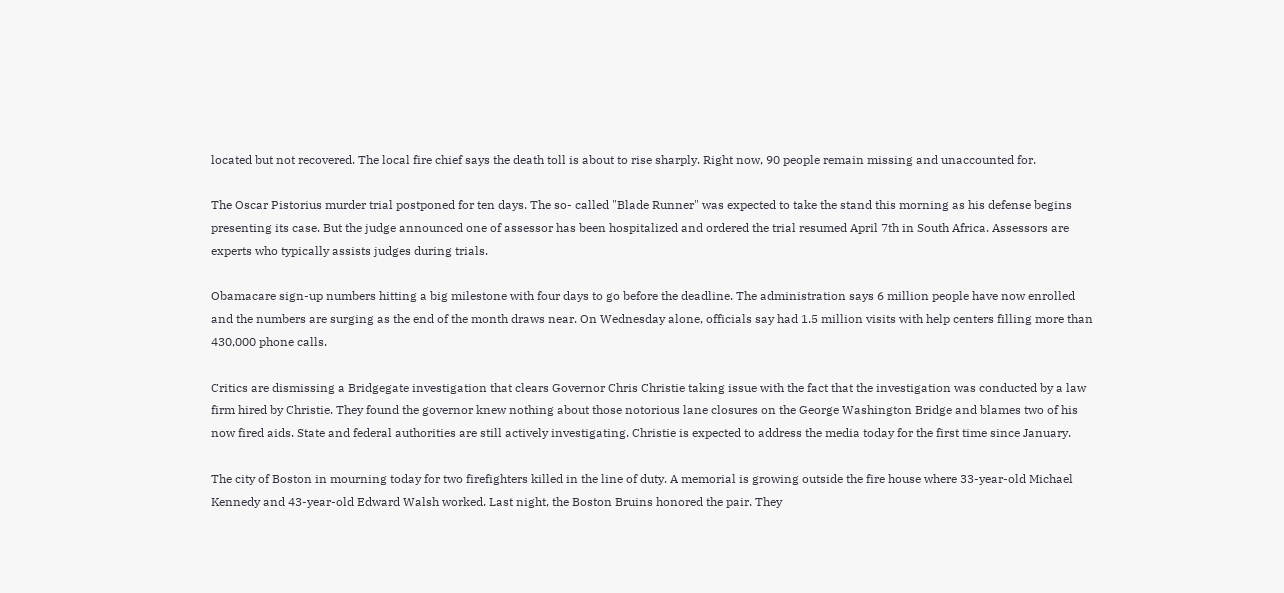located but not recovered. The local fire chief says the death toll is about to rise sharply. Right now, 90 people remain missing and unaccounted for.

The Oscar Pistorius murder trial postponed for ten days. The so- called "Blade Runner" was expected to take the stand this morning as his defense begins presenting its case. But the judge announced one of assessor has been hospitalized and ordered the trial resumed April 7th in South Africa. Assessors are experts who typically assists judges during trials.

Obamacare sign-up numbers hitting a big milestone with four days to go before the deadline. The administration says 6 million people have now enrolled and the numbers are surging as the end of the month draws near. On Wednesday alone, officials say had 1.5 million visits with help centers filling more than 430,000 phone calls.

Critics are dismissing a Bridgegate investigation that clears Governor Chris Christie taking issue with the fact that the investigation was conducted by a law firm hired by Christie. They found the governor knew nothing about those notorious lane closures on the George Washington Bridge and blames two of his now fired aids. State and federal authorities are still actively investigating. Christie is expected to address the media today for the first time since January.

The city of Boston in mourning today for two firefighters killed in the line of duty. A memorial is growing outside the fire house where 33-year-old Michael Kennedy and 43-year-old Edward Walsh worked. Last night, the Boston Bruins honored the pair. They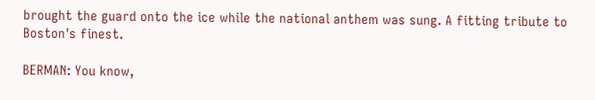brought the guard onto the ice while the national anthem was sung. A fitting tribute to Boston's finest.

BERMAN: You know,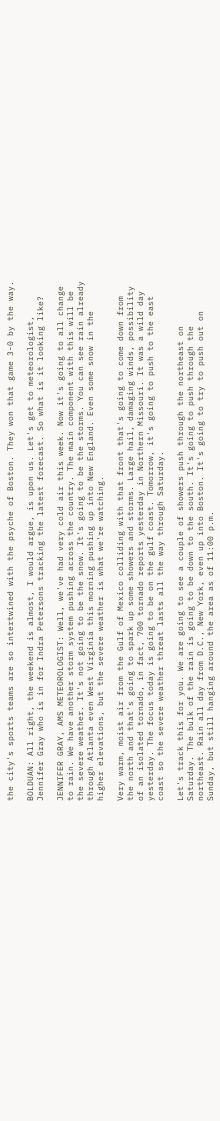the city's sports teams are so intertwined with the psyche of Boston. They won that game 3-0 by the way.

BOLDUAN: All right, the weekend is almost, I would argue, is upon us. Let's get to meteorologist, Jennifer Gray who is in for Indra Petersons tracking the latest forecast. So what is it looking like?

JENNIFER GRAY, AMS METEOROLOGIST: Well, we've had very cold air this week. Now it's going to all change to rain. We have another storm system pushing across the country. The main component with this will be the severe weather. It's not going to be the snow. It's going to be the storms. You can see rain already through Atlanta even West Virginia this morning pushing up into New England. Even some snow in the higher elevations, but the severe weather is what we're watching.

Very warm, moist air from the Gulf of Mexico colliding with that front that's going to come down from the north and that's going to spark up some showers and storms. Large hail, damaging winds, possibility of an isolated tornado, in fact, 700 tornado reports yesterday in Northern Missouri. It was a wild day yesterday. The focus today is going to be on the gulf coast. Tomorrow, it's going to push to the east coast so the severe weather threat lasts all the way through Saturday.

Let's track this for you. We are going to see a couple of showers push through the northeast on Saturday. The bulk of the rain is going to be down to the south. It's going to push through the northeast. Rain all day from D.C., New York, even up into Boston. It's going to try to push out on Sunday, but still hanging around the area as of 11:00 p.m.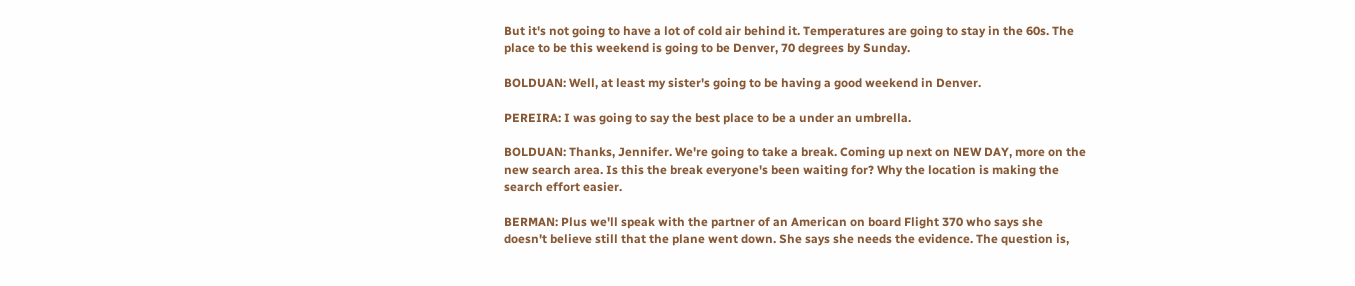But it's not going to have a lot of cold air behind it. Temperatures are going to stay in the 60s. The place to be this weekend is going to be Denver, 70 degrees by Sunday.

BOLDUAN: Well, at least my sister's going to be having a good weekend in Denver.

PEREIRA: I was going to say the best place to be a under an umbrella.

BOLDUAN: Thanks, Jennifer. We're going to take a break. Coming up next on NEW DAY, more on the new search area. Is this the break everyone's been waiting for? Why the location is making the search effort easier.

BERMAN: Plus we'll speak with the partner of an American on board Flight 370 who says she doesn't believe still that the plane went down. She says she needs the evidence. The question is,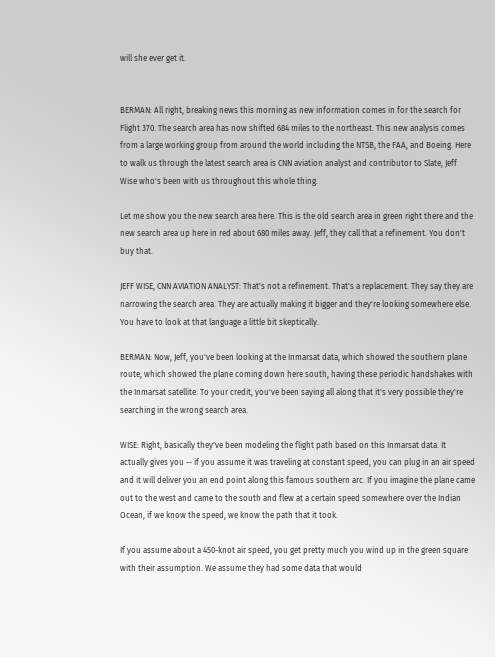will she ever get it.


BERMAN: All right, breaking news this morning as new information comes in for the search for Flight 370. The search area has now shifted 684 miles to the northeast. This new analysis comes from a large working group from around the world including the NTSB, the FAA, and Boeing. Here to walk us through the latest search area is CNN aviation analyst and contributor to Slate, Jeff Wise who's been with us throughout this whole thing.

Let me show you the new search area here. This is the old search area in green right there and the new search area up here in red about 680 miles away. Jeff, they call that a refinement. You don't buy that.

JEFF WISE, CNN AVIATION ANALYST: That's not a refinement. That's a replacement. They say they are narrowing the search area. They are actually making it bigger and they're looking somewhere else. You have to look at that language a little bit skeptically.

BERMAN: Now, Jeff, you've been looking at the Inmarsat data, which showed the southern plane route, which showed the plane coming down here south, having these periodic handshakes with the Inmarsat satellite. To your credit, you've been saying all along that it's very possible they're searching in the wrong search area.

WISE: Right, basically they've been modeling the flight path based on this Inmarsat data. It actually gives you -- if you assume it was traveling at constant speed, you can plug in an air speed and it will deliver you an end point along this famous southern arc. If you imagine the plane came out to the west and came to the south and flew at a certain speed somewhere over the Indian Ocean, if we know the speed, we know the path that it took.

If you assume about a 450-knot air speed, you get pretty much you wind up in the green square with their assumption. We assume they had some data that would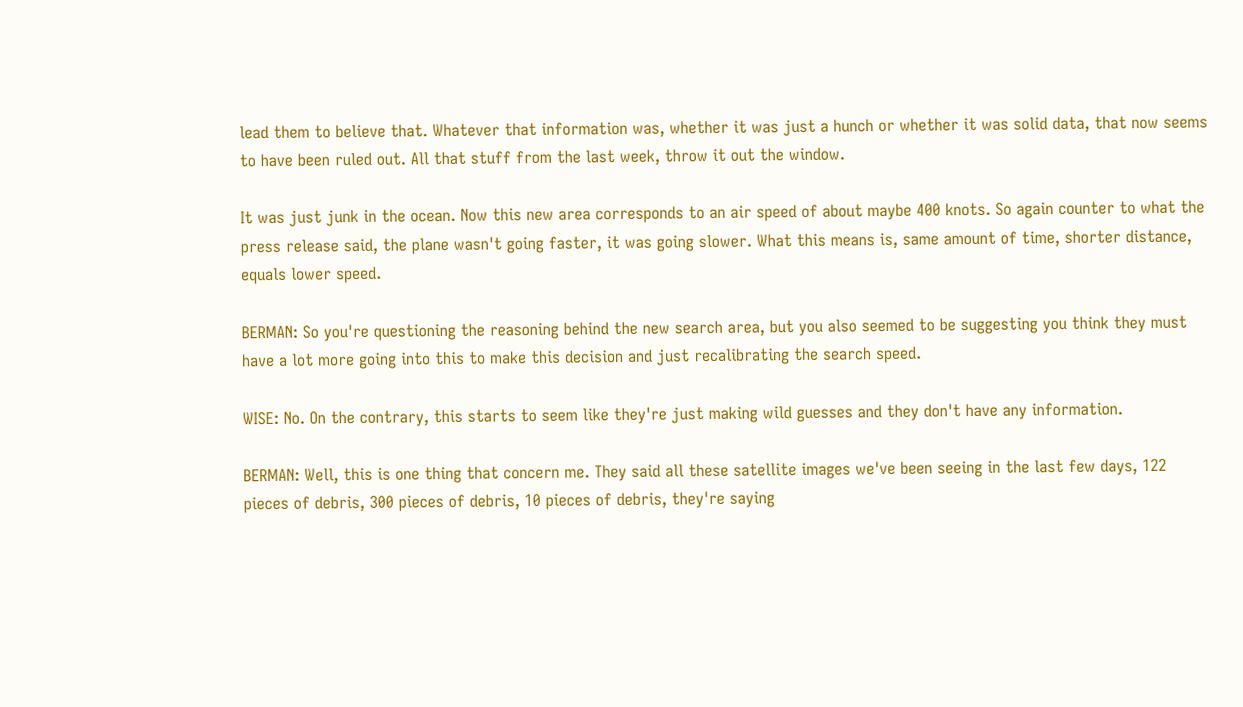lead them to believe that. Whatever that information was, whether it was just a hunch or whether it was solid data, that now seems to have been ruled out. All that stuff from the last week, throw it out the window.

It was just junk in the ocean. Now this new area corresponds to an air speed of about maybe 400 knots. So again counter to what the press release said, the plane wasn't going faster, it was going slower. What this means is, same amount of time, shorter distance, equals lower speed.

BERMAN: So you're questioning the reasoning behind the new search area, but you also seemed to be suggesting you think they must have a lot more going into this to make this decision and just recalibrating the search speed.

WISE: No. On the contrary, this starts to seem like they're just making wild guesses and they don't have any information.

BERMAN: Well, this is one thing that concern me. They said all these satellite images we've been seeing in the last few days, 122 pieces of debris, 300 pieces of debris, 10 pieces of debris, they're saying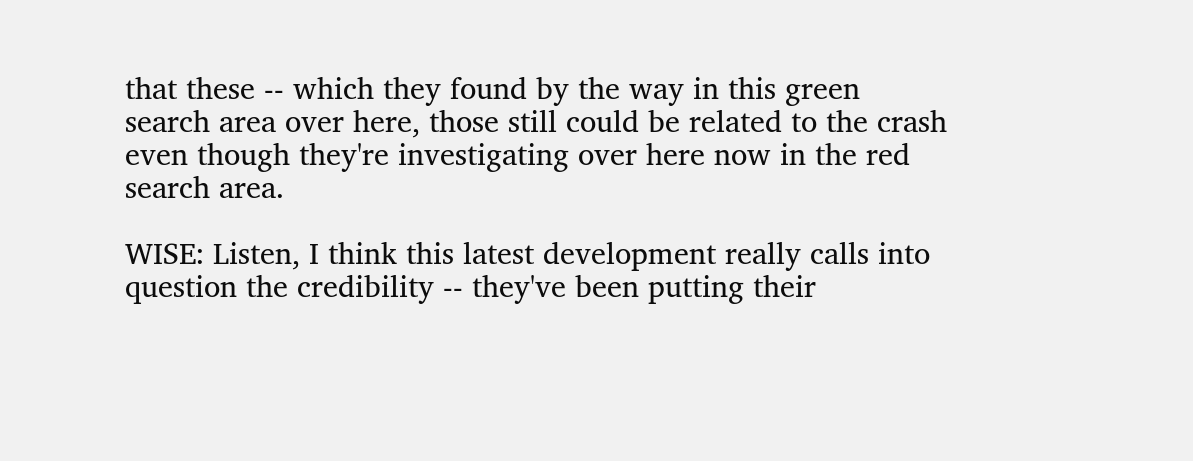that these -- which they found by the way in this green search area over here, those still could be related to the crash even though they're investigating over here now in the red search area.

WISE: Listen, I think this latest development really calls into question the credibility -- they've been putting their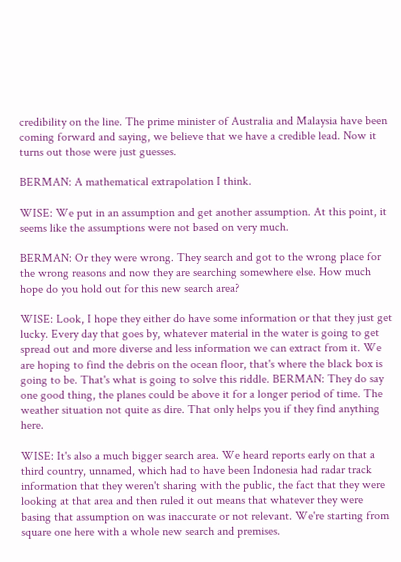credibility on the line. The prime minister of Australia and Malaysia have been coming forward and saying, we believe that we have a credible lead. Now it turns out those were just guesses.

BERMAN: A mathematical extrapolation I think.

WISE: We put in an assumption and get another assumption. At this point, it seems like the assumptions were not based on very much.

BERMAN: Or they were wrong. They search and got to the wrong place for the wrong reasons and now they are searching somewhere else. How much hope do you hold out for this new search area?

WISE: Look, I hope they either do have some information or that they just get lucky. Every day that goes by, whatever material in the water is going to get spread out and more diverse and less information we can extract from it. We are hoping to find the debris on the ocean floor, that's where the black box is going to be. That's what is going to solve this riddle. BERMAN: They do say one good thing, the planes could be above it for a longer period of time. The weather situation not quite as dire. That only helps you if they find anything here.

WISE: It's also a much bigger search area. We heard reports early on that a third country, unnamed, which had to have been Indonesia had radar track information that they weren't sharing with the public, the fact that they were looking at that area and then ruled it out means that whatever they were basing that assumption on was inaccurate or not relevant. We're starting from square one here with a whole new search and premises.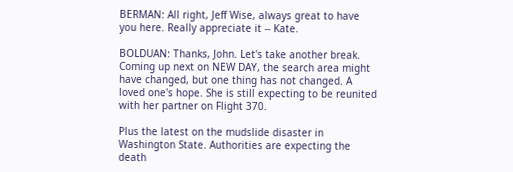BERMAN: All right, Jeff Wise, always great to have you here. Really appreciate it -- Kate.

BOLDUAN: Thanks, John. Let's take another break. Coming up next on NEW DAY, the search area might have changed, but one thing has not changed. A loved one's hope. She is still expecting to be reunited with her partner on Flight 370.

Plus the latest on the mudslide disaster in Washington State. Authorities are expecting the death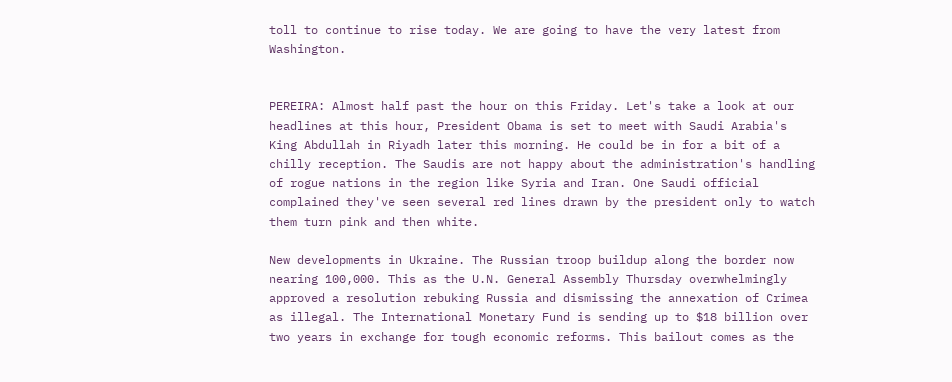toll to continue to rise today. We are going to have the very latest from Washington.


PEREIRA: Almost half past the hour on this Friday. Let's take a look at our headlines at this hour, President Obama is set to meet with Saudi Arabia's King Abdullah in Riyadh later this morning. He could be in for a bit of a chilly reception. The Saudis are not happy about the administration's handling of rogue nations in the region like Syria and Iran. One Saudi official complained they've seen several red lines drawn by the president only to watch them turn pink and then white.

New developments in Ukraine. The Russian troop buildup along the border now nearing 100,000. This as the U.N. General Assembly Thursday overwhelmingly approved a resolution rebuking Russia and dismissing the annexation of Crimea as illegal. The International Monetary Fund is sending up to $18 billion over two years in exchange for tough economic reforms. This bailout comes as the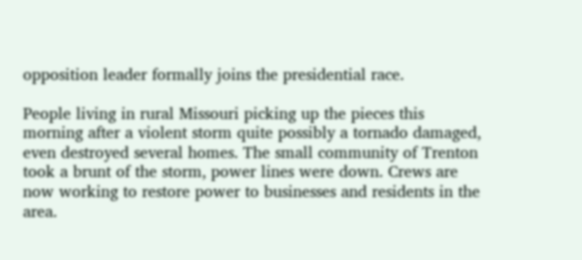opposition leader formally joins the presidential race.

People living in rural Missouri picking up the pieces this morning after a violent storm quite possibly a tornado damaged, even destroyed several homes. The small community of Trenton took a brunt of the storm, power lines were down. Crews are now working to restore power to businesses and residents in the area.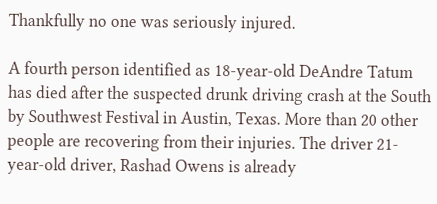Thankfully no one was seriously injured.

A fourth person identified as 18-year-old DeAndre Tatum has died after the suspected drunk driving crash at the South by Southwest Festival in Austin, Texas. More than 20 other people are recovering from their injuries. The driver 21-year-old driver, Rashad Owens is already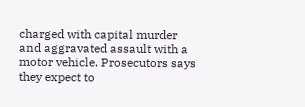charged with capital murder and aggravated assault with a motor vehicle. Prosecutors says they expect to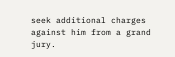seek additional charges against him from a grand jury.